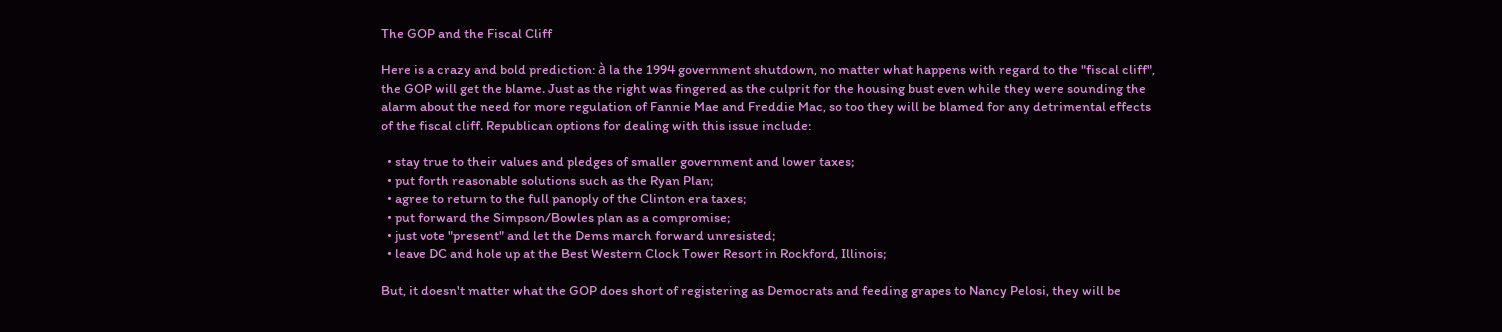The GOP and the Fiscal Cliff

Here is a crazy and bold prediction: à la the 1994 government shutdown, no matter what happens with regard to the "fiscal cliff", the GOP will get the blame. Just as the right was fingered as the culprit for the housing bust even while they were sounding the alarm about the need for more regulation of Fannie Mae and Freddie Mac, so too they will be blamed for any detrimental effects of the fiscal cliff. Republican options for dealing with this issue include:

  • stay true to their values and pledges of smaller government and lower taxes;
  • put forth reasonable solutions such as the Ryan Plan;
  • agree to return to the full panoply of the Clinton era taxes;
  • put forward the Simpson/Bowles plan as a compromise;
  • just vote "present" and let the Dems march forward unresisted;
  • leave DC and hole up at the Best Western Clock Tower Resort in Rockford, Illinois;

But, it doesn't matter what the GOP does short of registering as Democrats and feeding grapes to Nancy Pelosi, they will be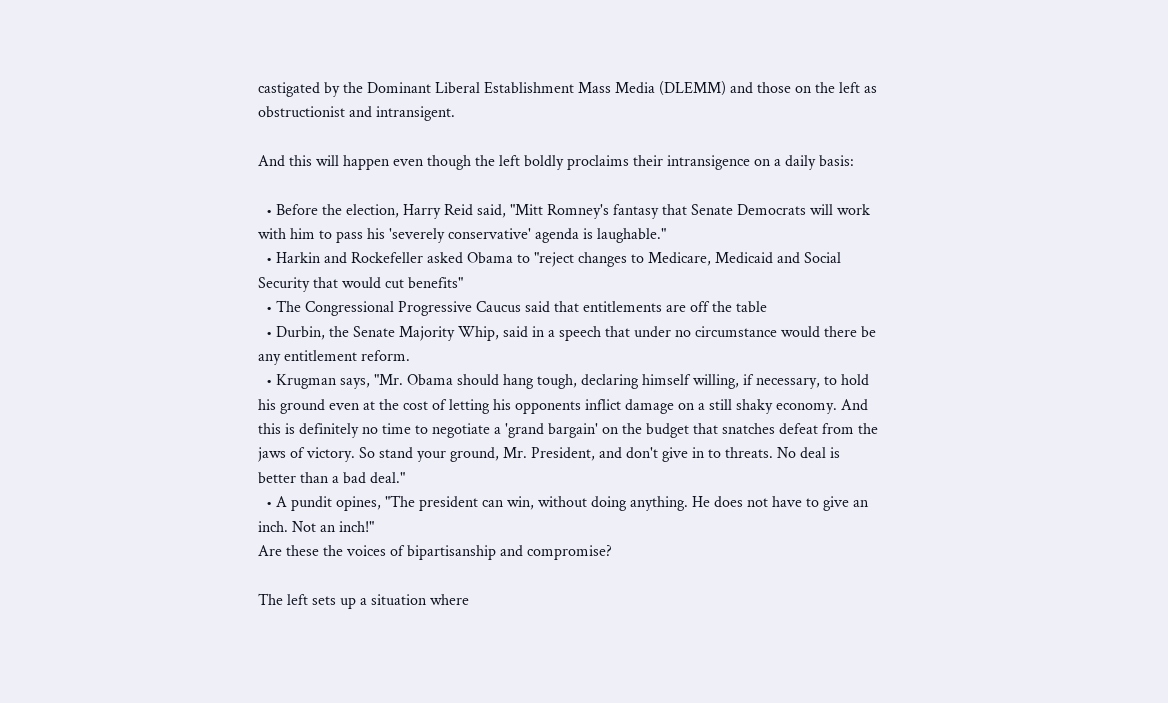castigated by the Dominant Liberal Establishment Mass Media (DLEMM) and those on the left as obstructionist and intransigent.

And this will happen even though the left boldly proclaims their intransigence on a daily basis:

  • Before the election, Harry Reid said, "Mitt Romney's fantasy that Senate Democrats will work with him to pass his 'severely conservative' agenda is laughable."
  • Harkin and Rockefeller asked Obama to "reject changes to Medicare, Medicaid and Social Security that would cut benefits"
  • The Congressional Progressive Caucus said that entitlements are off the table
  • Durbin, the Senate Majority Whip, said in a speech that under no circumstance would there be any entitlement reform.
  • Krugman says, "Mr. Obama should hang tough, declaring himself willing, if necessary, to hold his ground even at the cost of letting his opponents inflict damage on a still shaky economy. And this is definitely no time to negotiate a 'grand bargain' on the budget that snatches defeat from the jaws of victory. So stand your ground, Mr. President, and don't give in to threats. No deal is better than a bad deal."
  • A pundit opines, "The president can win, without doing anything. He does not have to give an inch. Not an inch!"
Are these the voices of bipartisanship and compromise?

The left sets up a situation where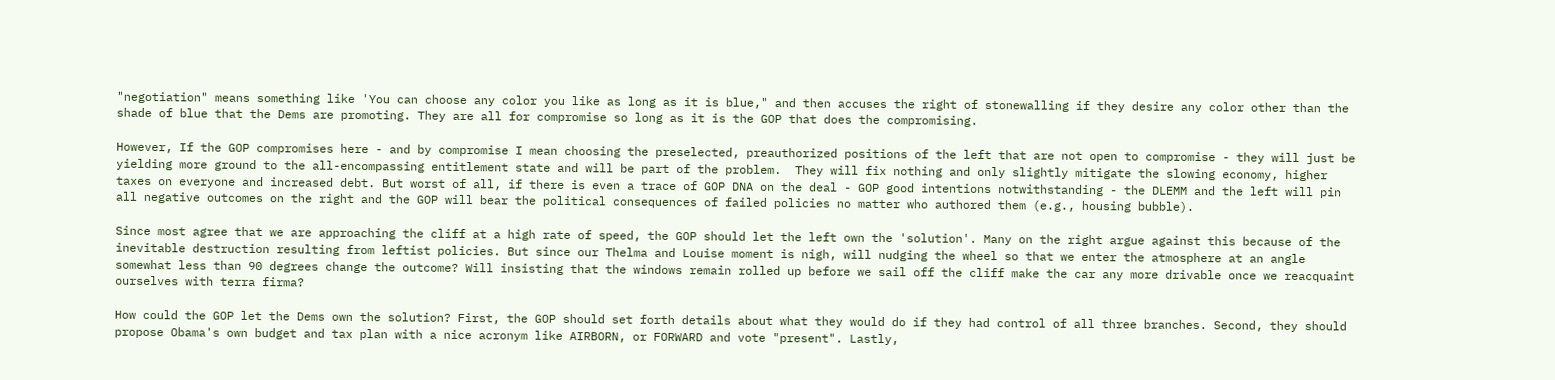"negotiation" means something like 'You can choose any color you like as long as it is blue," and then accuses the right of stonewalling if they desire any color other than the shade of blue that the Dems are promoting. They are all for compromise so long as it is the GOP that does the compromising.

However, If the GOP compromises here - and by compromise I mean choosing the preselected, preauthorized positions of the left that are not open to compromise - they will just be yielding more ground to the all-encompassing entitlement state and will be part of the problem.  They will fix nothing and only slightly mitigate the slowing economy, higher taxes on everyone and increased debt. But worst of all, if there is even a trace of GOP DNA on the deal - GOP good intentions notwithstanding - the DLEMM and the left will pin all negative outcomes on the right and the GOP will bear the political consequences of failed policies no matter who authored them (e.g., housing bubble).

Since most agree that we are approaching the cliff at a high rate of speed, the GOP should let the left own the 'solution'. Many on the right argue against this because of the inevitable destruction resulting from leftist policies. But since our Thelma and Louise moment is nigh, will nudging the wheel so that we enter the atmosphere at an angle somewhat less than 90 degrees change the outcome? Will insisting that the windows remain rolled up before we sail off the cliff make the car any more drivable once we reacquaint ourselves with terra firma?

How could the GOP let the Dems own the solution? First, the GOP should set forth details about what they would do if they had control of all three branches. Second, they should propose Obama's own budget and tax plan with a nice acronym like AIRBORN, or FORWARD and vote "present". Lastly,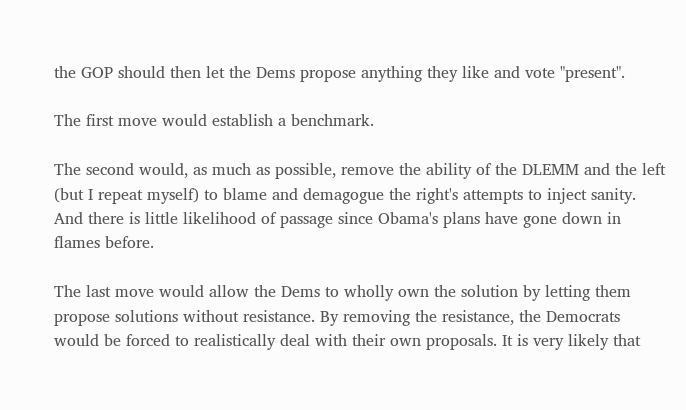the GOP should then let the Dems propose anything they like and vote "present".

The first move would establish a benchmark.

The second would, as much as possible, remove the ability of the DLEMM and the left (but I repeat myself) to blame and demagogue the right's attempts to inject sanity. And there is little likelihood of passage since Obama's plans have gone down in flames before.

The last move would allow the Dems to wholly own the solution by letting them propose solutions without resistance. By removing the resistance, the Democrats would be forced to realistically deal with their own proposals. It is very likely that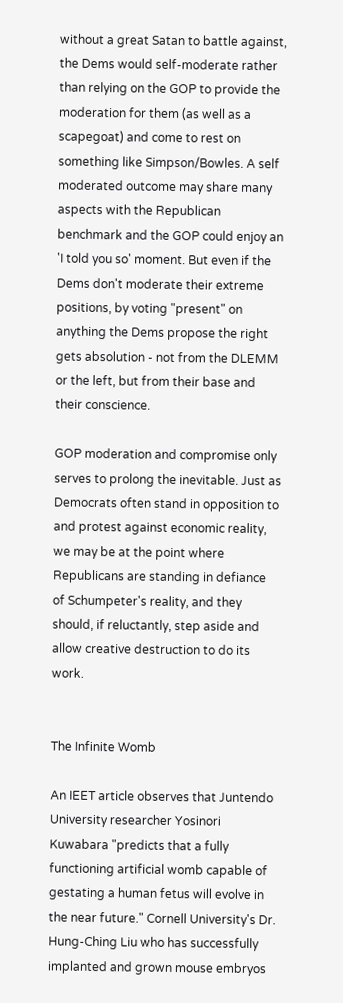without a great Satan to battle against, the Dems would self-moderate rather than relying on the GOP to provide the moderation for them (as well as a scapegoat) and come to rest on something like Simpson/Bowles. A self moderated outcome may share many aspects with the Republican benchmark and the GOP could enjoy an 'I told you so' moment. But even if the Dems don't moderate their extreme positions, by voting "present" on anything the Dems propose the right gets absolution - not from the DLEMM or the left, but from their base and their conscience.

GOP moderation and compromise only serves to prolong the inevitable. Just as Democrats often stand in opposition to and protest against economic reality, we may be at the point where Republicans are standing in defiance of Schumpeter's reality, and they should, if reluctantly, step aside and allow creative destruction to do its work.


The Infinite Womb

An IEET article observes that Juntendo University researcher Yosinori Kuwabara "predicts that a fully functioning artificial womb capable of gestating a human fetus will evolve in the near future." Cornell University's Dr. Hung-Ching Liu who has successfully implanted and grown mouse embryos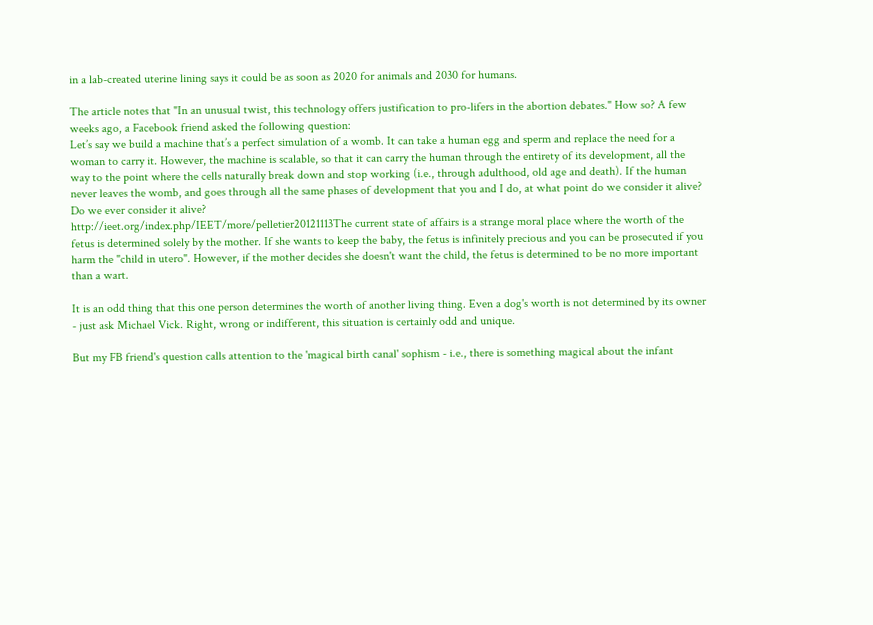in a lab-created uterine lining says it could be as soon as 2020 for animals and 2030 for humans.

The article notes that "In an unusual twist, this technology offers justification to pro-lifers in the abortion debates." How so? A few weeks ago, a Facebook friend asked the following question:
Let’s say we build a machine that’s a perfect simulation of a womb. It can take a human egg and sperm and replace the need for a woman to carry it. However, the machine is scalable, so that it can carry the human through the entirety of its development, all the way to the point where the cells naturally break down and stop working (i.e., through adulthood, old age and death). If the human never leaves the womb, and goes through all the same phases of development that you and I do, at what point do we consider it alive? Do we ever consider it alive?
http://ieet.org/index.php/IEET/more/pelletier20121113The current state of affairs is a strange moral place where the worth of the fetus is determined solely by the mother. If she wants to keep the baby, the fetus is infinitely precious and you can be prosecuted if you harm the "child in utero". However, if the mother decides she doesn't want the child, the fetus is determined to be no more important than a wart.

It is an odd thing that this one person determines the worth of another living thing. Even a dog's worth is not determined by its owner - just ask Michael Vick. Right, wrong or indifferent, this situation is certainly odd and unique.

But my FB friend's question calls attention to the 'magical birth canal' sophism - i.e., there is something magical about the infant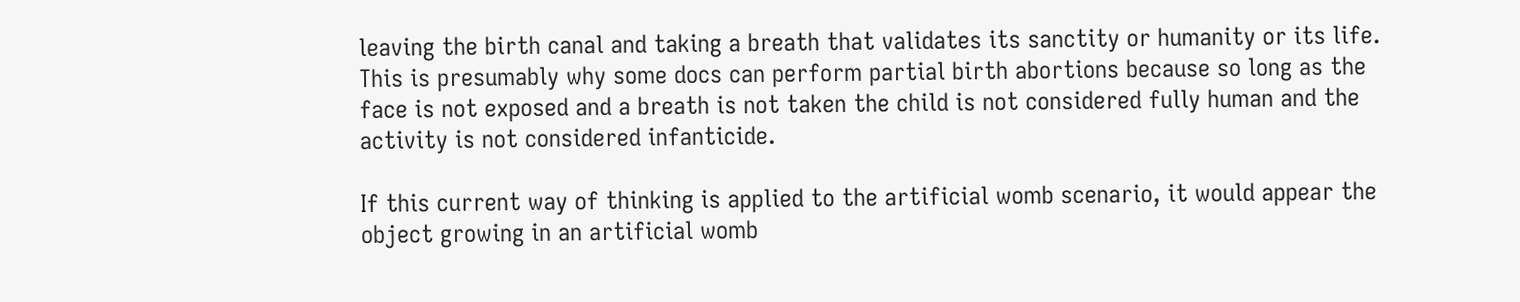leaving the birth canal and taking a breath that validates its sanctity or humanity or its life. This is presumably why some docs can perform partial birth abortions because so long as the face is not exposed and a breath is not taken the child is not considered fully human and the activity is not considered infanticide.

If this current way of thinking is applied to the artificial womb scenario, it would appear the object growing in an artificial womb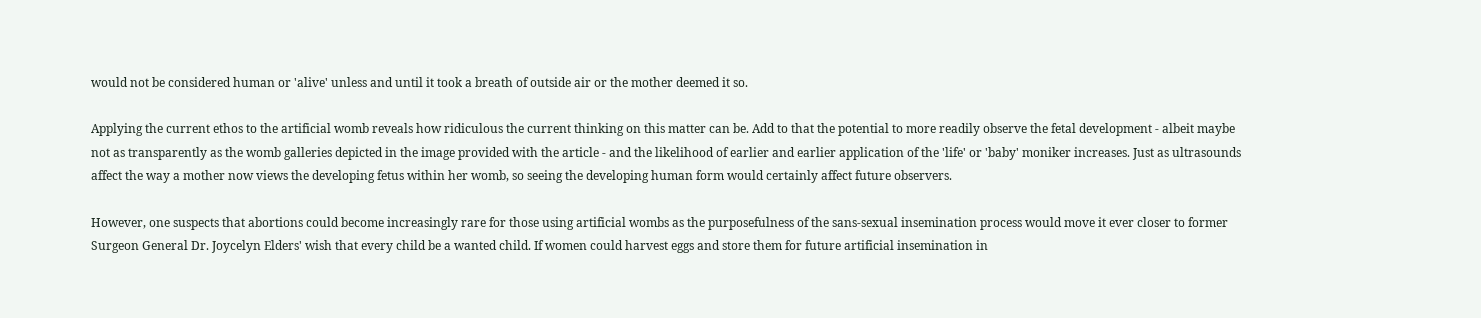would not be considered human or 'alive' unless and until it took a breath of outside air or the mother deemed it so.

Applying the current ethos to the artificial womb reveals how ridiculous the current thinking on this matter can be. Add to that the potential to more readily observe the fetal development - albeit maybe not as transparently as the womb galleries depicted in the image provided with the article - and the likelihood of earlier and earlier application of the 'life' or 'baby' moniker increases. Just as ultrasounds affect the way a mother now views the developing fetus within her womb, so seeing the developing human form would certainly affect future observers.

However, one suspects that abortions could become increasingly rare for those using artificial wombs as the purposefulness of the sans-sexual insemination process would move it ever closer to former Surgeon General Dr. Joycelyn Elders' wish that every child be a wanted child. If women could harvest eggs and store them for future artificial insemination in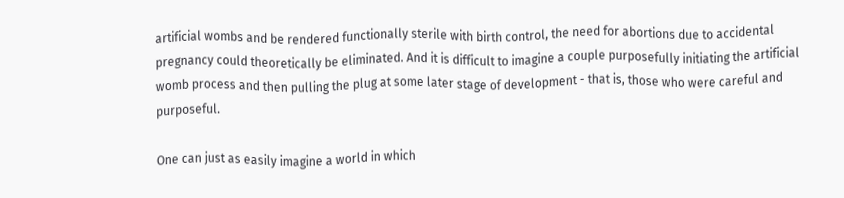artificial wombs and be rendered functionally sterile with birth control, the need for abortions due to accidental pregnancy could theoretically be eliminated. And it is difficult to imagine a couple purposefully initiating the artificial womb process and then pulling the plug at some later stage of development - that is, those who were careful and purposeful.

One can just as easily imagine a world in which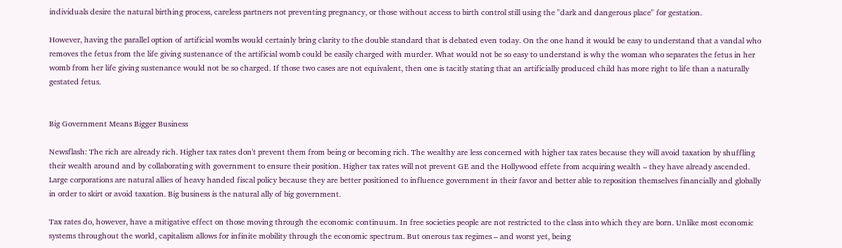individuals desire the natural birthing process, careless partners not preventing pregnancy, or those without access to birth control still using the "dark and dangerous place" for gestation.

However, having the parallel option of artificial wombs would certainly bring clarity to the double standard that is debated even today. On the one hand it would be easy to understand that a vandal who removes the fetus from the life giving sustenance of the artificial womb could be easily charged with murder. What would not be so easy to understand is why the woman who separates the fetus in her womb from her life giving sustenance would not be so charged. If those two cases are not equivalent, then one is tacitly stating that an artificially produced child has more right to life than a naturally gestated fetus.


Big Government Means Bigger Business

Newsflash: The rich are already rich. Higher tax rates don't prevent them from being or becoming rich. The wealthy are less concerned with higher tax rates because they will avoid taxation by shuffling their wealth around and by collaborating with government to ensure their position. Higher tax rates will not prevent GE and the Hollywood effete from acquiring wealth – they have already ascended. Large corporations are natural allies of heavy handed fiscal policy because they are better positioned to influence government in their favor and better able to reposition themselves financially and globally in order to skirt or avoid taxation. Big business is the natural ally of big government.

Tax rates do, however, have a mitigative effect on those moving through the economic continuum. In free societies people are not restricted to the class into which they are born. Unlike most economic systems throughout the world, capitalism allows for infinite mobility through the economic spectrum. But onerous tax regimes – and worst yet, being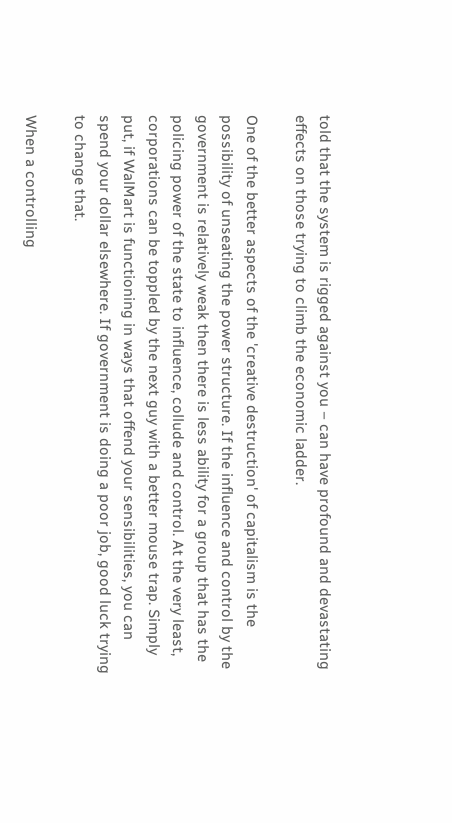told that the system is rigged against you – can have profound and devastating effects on those trying to climb the economic ladder.

One of the better aspects of the 'creative destruction' of capitalism is the possibility of unseating the power structure. If the influence and control by the government is relatively weak then there is less ability for a group that has the policing power of the state to influence, collude and control. At the very least, corporations can be toppled by the next guy with a better mouse trap. Simply put, if WalMart is functioning in ways that offend your sensibilities, you can spend your dollar elsewhere. If government is doing a poor job, good luck trying to change that.

When a controlling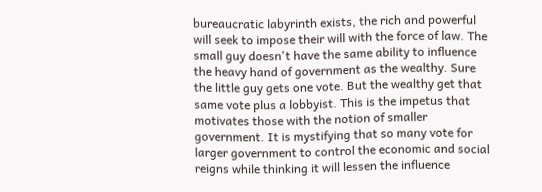bureaucratic labyrinth exists, the rich and powerful will seek to impose their will with the force of law. The small guy doesn't have the same ability to influence the heavy hand of government as the wealthy. Sure the little guy gets one vote. But the wealthy get that same vote plus a lobbyist. This is the impetus that motivates those with the notion of smaller government. It is mystifying that so many vote for larger government to control the economic and social reigns while thinking it will lessen the influence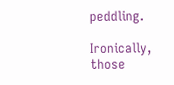peddling.

Ironically, those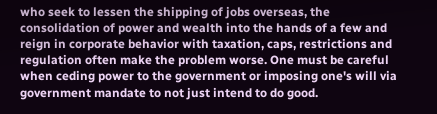who seek to lessen the shipping of jobs overseas, the consolidation of power and wealth into the hands of a few and reign in corporate behavior with taxation, caps, restrictions and regulation often make the problem worse. One must be careful when ceding power to the government or imposing one's will via government mandate to not just intend to do good.